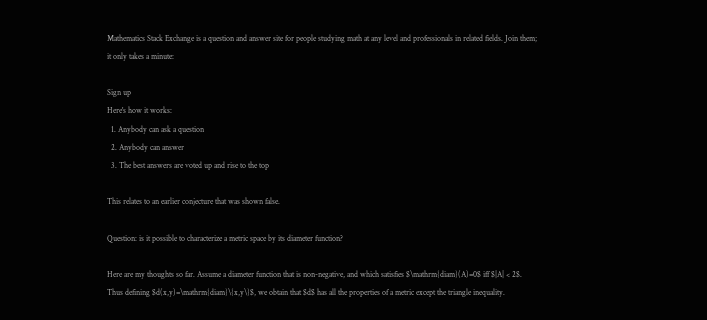Mathematics Stack Exchange is a question and answer site for people studying math at any level and professionals in related fields. Join them; it only takes a minute:

Sign up
Here's how it works:
  1. Anybody can ask a question
  2. Anybody can answer
  3. The best answers are voted up and rise to the top

This relates to an earlier conjecture that was shown false.

Question: is it possible to characterize a metric space by its diameter function?

Here are my thoughts so far. Assume a diameter function that is non-negative, and which satisfies $\mathrm{diam}(A)=0$ iff $|A| < 2$. Thus defining $d(x,y)=\mathrm{diam}\{x,y\}$, we obtain that $d$ has all the properties of a metric except the triangle inequality.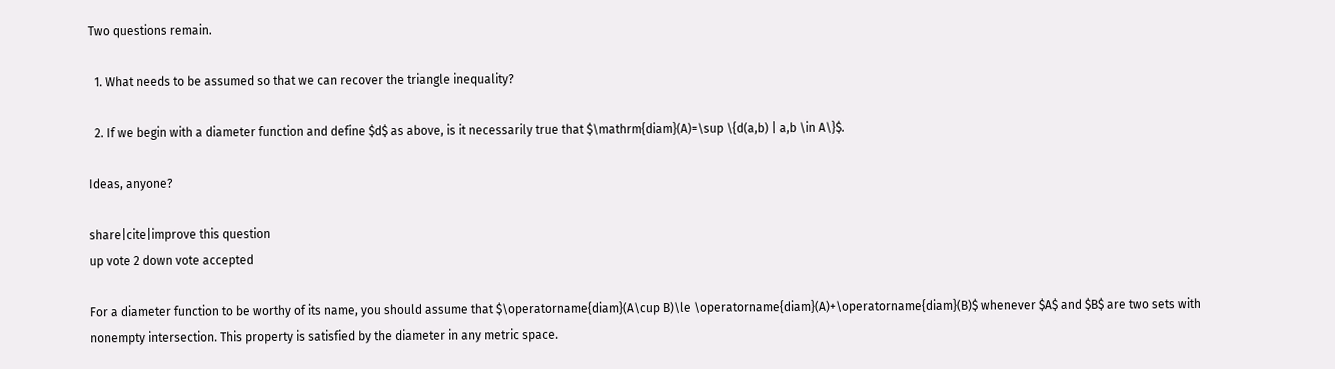Two questions remain.

  1. What needs to be assumed so that we can recover the triangle inequality?

  2. If we begin with a diameter function and define $d$ as above, is it necessarily true that $\mathrm{diam}(A)=\sup \{d(a,b) | a,b \in A\}$.

Ideas, anyone?

share|cite|improve this question
up vote 2 down vote accepted

For a diameter function to be worthy of its name, you should assume that $\operatorname{diam}(A\cup B)\le \operatorname{diam}(A)+\operatorname{diam}(B)$ whenever $A$ and $B$ are two sets with nonempty intersection. This property is satisfied by the diameter in any metric space.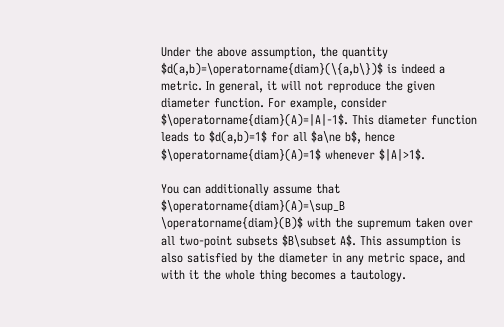Under the above assumption, the quantity $d(a,b)=\operatorname{diam}(\{a,b\})$ is indeed a metric. In general, it will not reproduce the given diameter function. For example, consider $\operatorname{diam}(A)=|A|-1$. This diameter function leads to $d(a,b)=1$ for all $a\ne b$, hence $\operatorname{diam}(A)=1$ whenever $|A|>1$.

You can additionally assume that $\operatorname{diam}(A)=\sup_B \operatorname{diam}(B)$ with the supremum taken over all two-point subsets $B\subset A$. This assumption is also satisfied by the diameter in any metric space, and with it the whole thing becomes a tautology.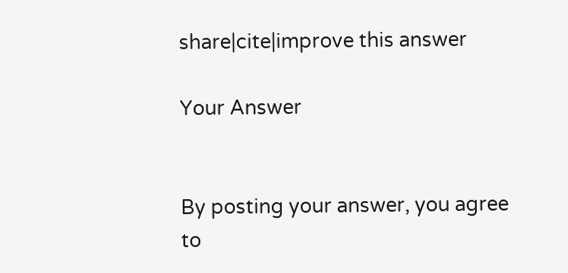share|cite|improve this answer

Your Answer


By posting your answer, you agree to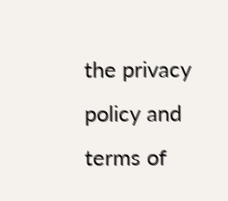the privacy policy and terms of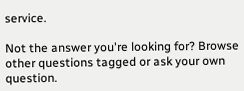service.

Not the answer you're looking for? Browse other questions tagged or ask your own question.